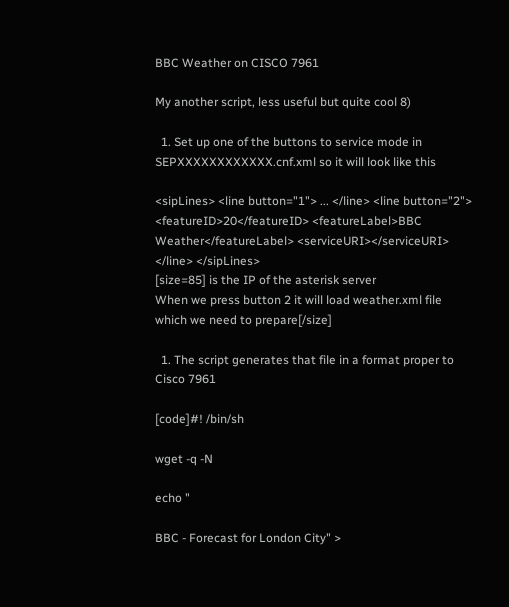BBC Weather on CISCO 7961

My another script, less useful but quite cool 8)

  1. Set up one of the buttons to service mode in SEPXXXXXXXXXXXX.cnf.xml so it will look like this

<sipLines> <line button="1"> ... </line> <line button="2"> <featureID>20</featureID> <featureLabel>BBC Weather</featureLabel> <serviceURI></serviceURI> </line> </sipLines>
[size=85] is the IP of the asterisk server
When we press button 2 it will load weather.xml file which we need to prepare[/size]

  1. The script generates that file in a format proper to Cisco 7961

[code]#! /bin/sh

wget -q -N

echo "

BBC - Forecast for London City" >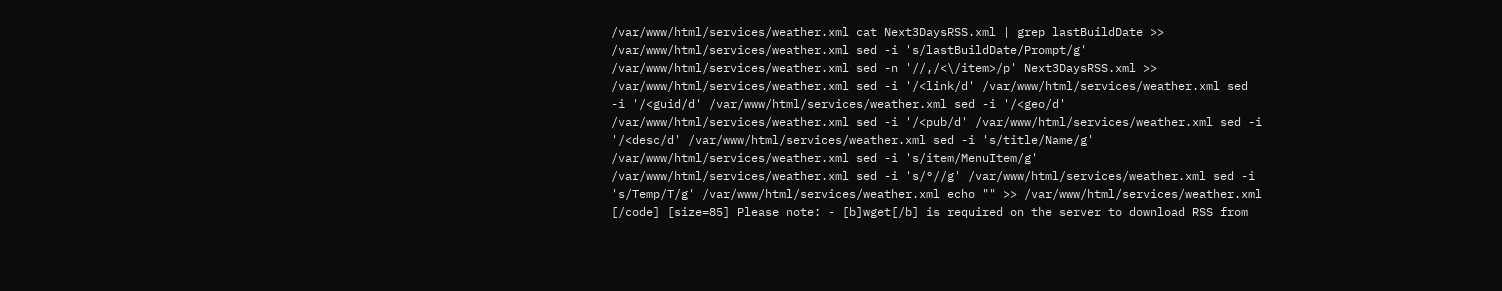/var/www/html/services/weather.xml cat Next3DaysRSS.xml | grep lastBuildDate >> /var/www/html/services/weather.xml sed -i 's/lastBuildDate/Prompt/g' /var/www/html/services/weather.xml sed -n '//,/<\/item>/p' Next3DaysRSS.xml >> /var/www/html/services/weather.xml sed -i '/<link/d' /var/www/html/services/weather.xml sed -i '/<guid/d' /var/www/html/services/weather.xml sed -i '/<geo/d' /var/www/html/services/weather.xml sed -i '/<pub/d' /var/www/html/services/weather.xml sed -i '/<desc/d' /var/www/html/services/weather.xml sed -i 's/title/Name/g' /var/www/html/services/weather.xml sed -i 's/item/MenuItem/g' /var/www/html/services/weather.xml sed -i 's/°//g' /var/www/html/services/weather.xml sed -i 's/Temp/T/g' /var/www/html/services/weather.xml echo "" >> /var/www/html/services/weather.xml [/code] [size=85] Please note: - [b]wget[/b] is required on the server to download RSS from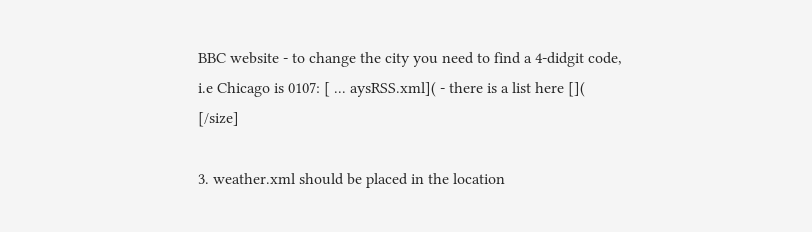BBC website - to change the city you need to find a 4-didgit code, i.e Chicago is 0107: [ ... aysRSS.xml]( - there is a list here []( [/size]

3. weather.xml should be placed in the location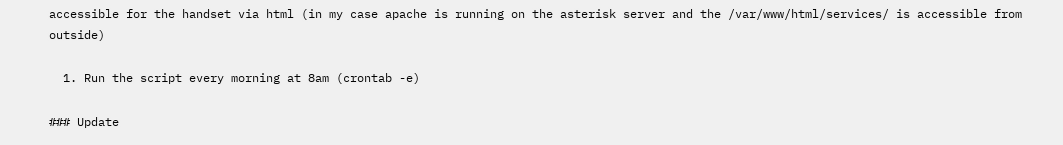accessible for the handset via html (in my case apache is running on the asterisk server and the /var/www/html/services/ is accessible from outside)

  1. Run the script every morning at 8am (crontab -e)

### Update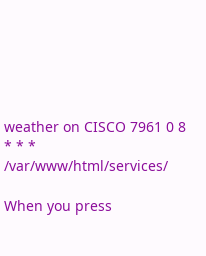weather on CISCO 7961 0 8 * * * /var/www/html/services/

When you press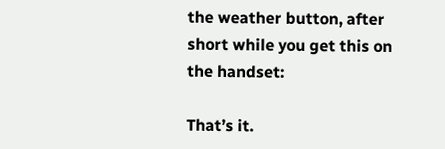the weather button, after short while you get this on the handset:

That’s it.